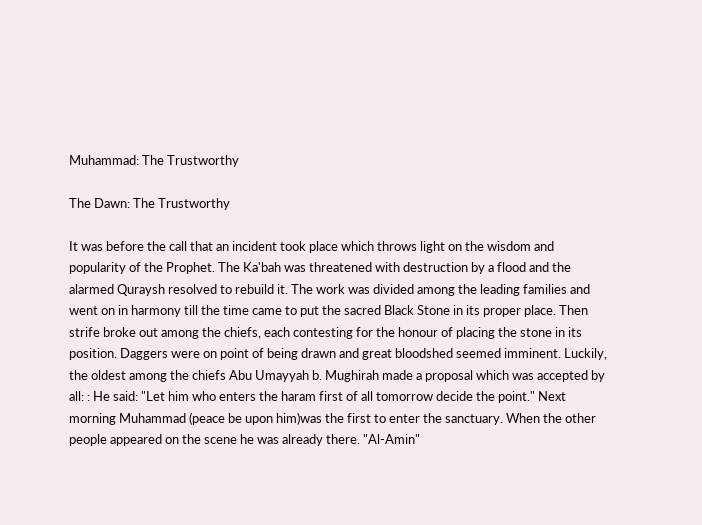Muhammad: The Trustworthy

The Dawn: The Trustworthy

It was before the call that an incident took place which throws light on the wisdom and popularity of the Prophet. The Ka'bah was threatened with destruction by a flood and the alarmed Quraysh resolved to rebuild it. The work was divided among the leading families and went on in harmony till the time came to put the sacred Black Stone in its proper place. Then strife broke out among the chiefs, each contesting for the honour of placing the stone in its position. Daggers were on point of being drawn and great bloodshed seemed imminent. Luckily, the oldest among the chiefs Abu Umayyah b. Mughirah made a proposal which was accepted by all: : He said: "Let him who enters the haram first of all tomorrow decide the point." Next morning Muhammad (peace be upon him)was the first to enter the sanctuary. When the other people appeared on the scene he was already there. "Al-Amin"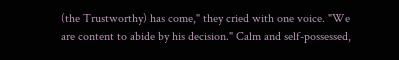(the Trustworthy) has come," they cried with one voice. "We are content to abide by his decision." Calm and self-possessed,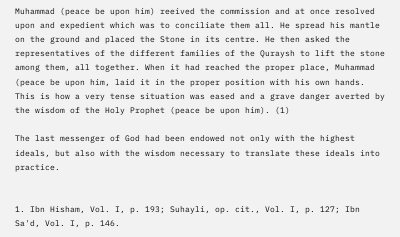Muhammad (peace be upon him) reeived the commission and at once resolved upon and expedient which was to conciliate them all. He spread his mantle on the ground and placed the Stone in its centre. He then asked the representatives of the different families of the Quraysh to lift the stone among them, all together. When it had reached the proper place, Muhammad (peace be upon him‚ laid it in the proper position with his own hands. This is how a very tense situation was eased and a grave danger averted by the wisdom of the Holy Prophet (peace be upon him). (1)

The last messenger of God had been endowed not only with the highest ideals, but also with the wisdom necessary to translate these ideals into practice.


1. Ibn Hisham, Vol. I, p. 193; Suhayli, op. cit., Vol. I, p. 127; Ibn Sa'd, Vol. I, p. 146.